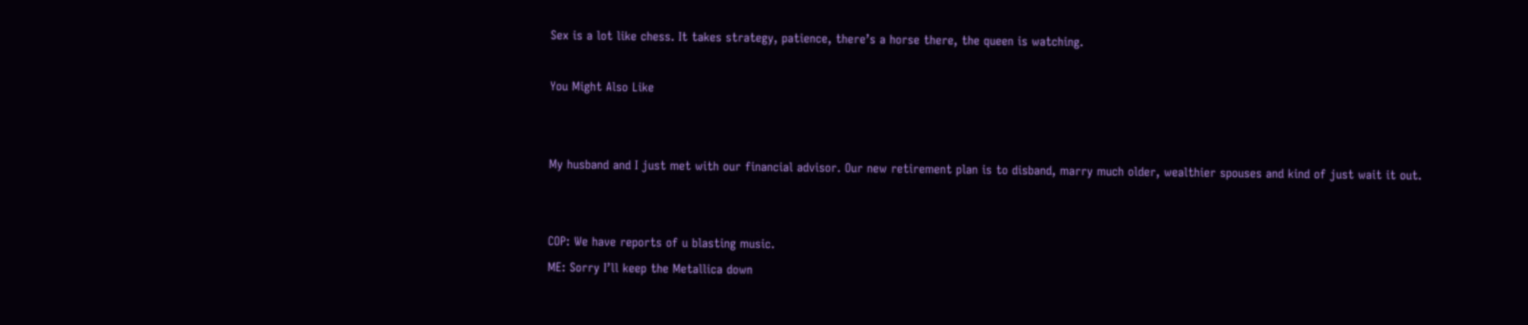Sex is a lot like chess. It takes strategy, patience, there’s a horse there, the queen is watching.

You Might Also Like


My husband and I just met with our financial advisor. Our new retirement plan is to disband, marry much older, wealthier spouses and kind of just wait it out.


COP: We have reports of u blasting music.
ME: Sorry I’ll keep the Metallica down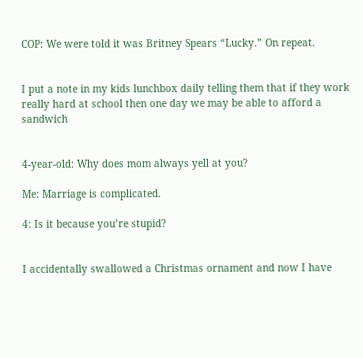COP: We were told it was Britney Spears “Lucky.” On repeat.


I put a note in my kids lunchbox daily telling them that if they work really hard at school then one day we may be able to afford a sandwich


4-year-old: Why does mom always yell at you?

Me: Marriage is complicated.

4: Is it because you’re stupid?


I accidentally swallowed a Christmas ornament and now I have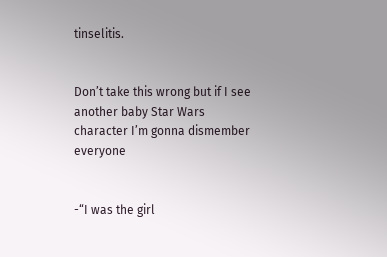tinselitis.


Don’t take this wrong but if I see another baby Star Wars character I’m gonna dismember everyone


-“I was the girl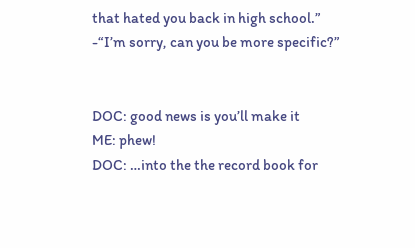that hated you back in high school.”
-“I’m sorry, can you be more specific?”


DOC: good news is you’ll make it
ME: phew!
DOC: …into the the record book for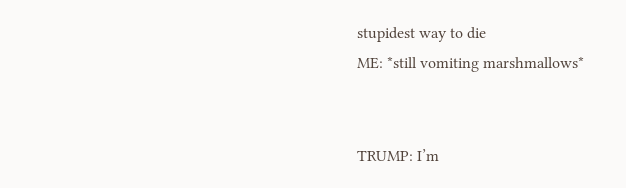stupidest way to die
ME: *still vomiting marshmallows*


TRUMP: I’m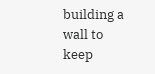building a wall to keep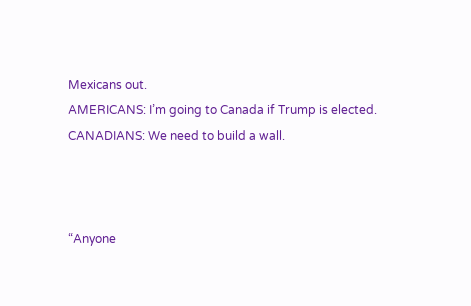Mexicans out.
AMERICANS: I’m going to Canada if Trump is elected.
CANADIANS: We need to build a wall.



“Anyone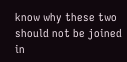know why these two should not be joined in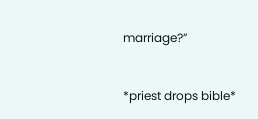marriage?”


*priest drops bible*